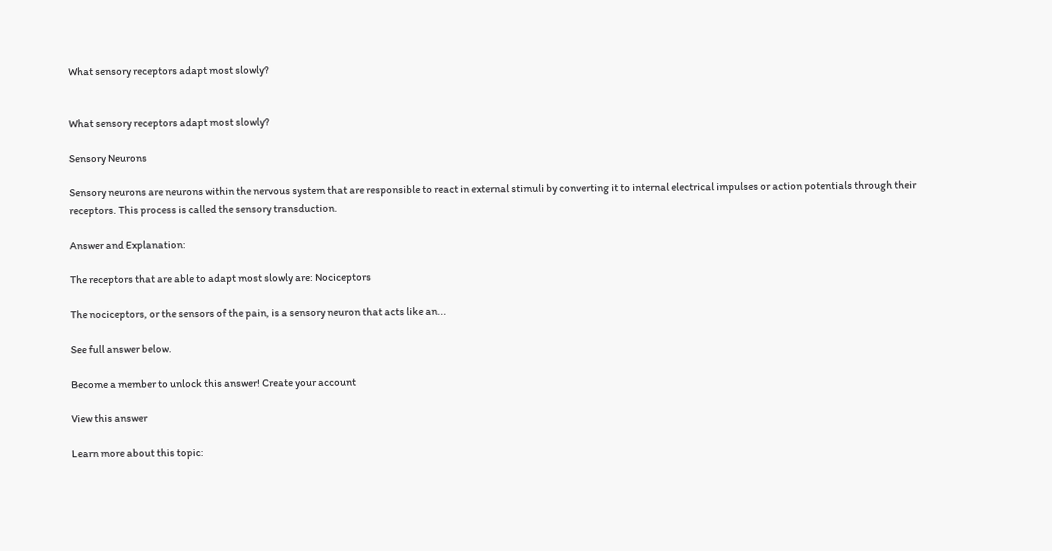What sensory receptors adapt most slowly?


What sensory receptors adapt most slowly?

Sensory Neurons

Sensory neurons are neurons within the nervous system that are responsible to react in external stimuli by converting it to internal electrical impulses or action potentials through their receptors. This process is called the sensory transduction.

Answer and Explanation:

The receptors that are able to adapt most slowly are: Nociceptors

The nociceptors, or the sensors of the pain, is a sensory neuron that acts like an...

See full answer below.

Become a member to unlock this answer! Create your account

View this answer

Learn more about this topic: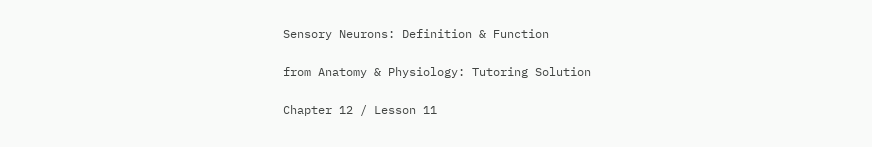Sensory Neurons: Definition & Function

from Anatomy & Physiology: Tutoring Solution

Chapter 12 / Lesson 11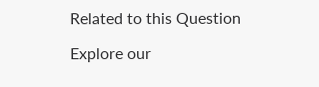Related to this Question

Explore our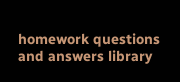homework questions and answers library